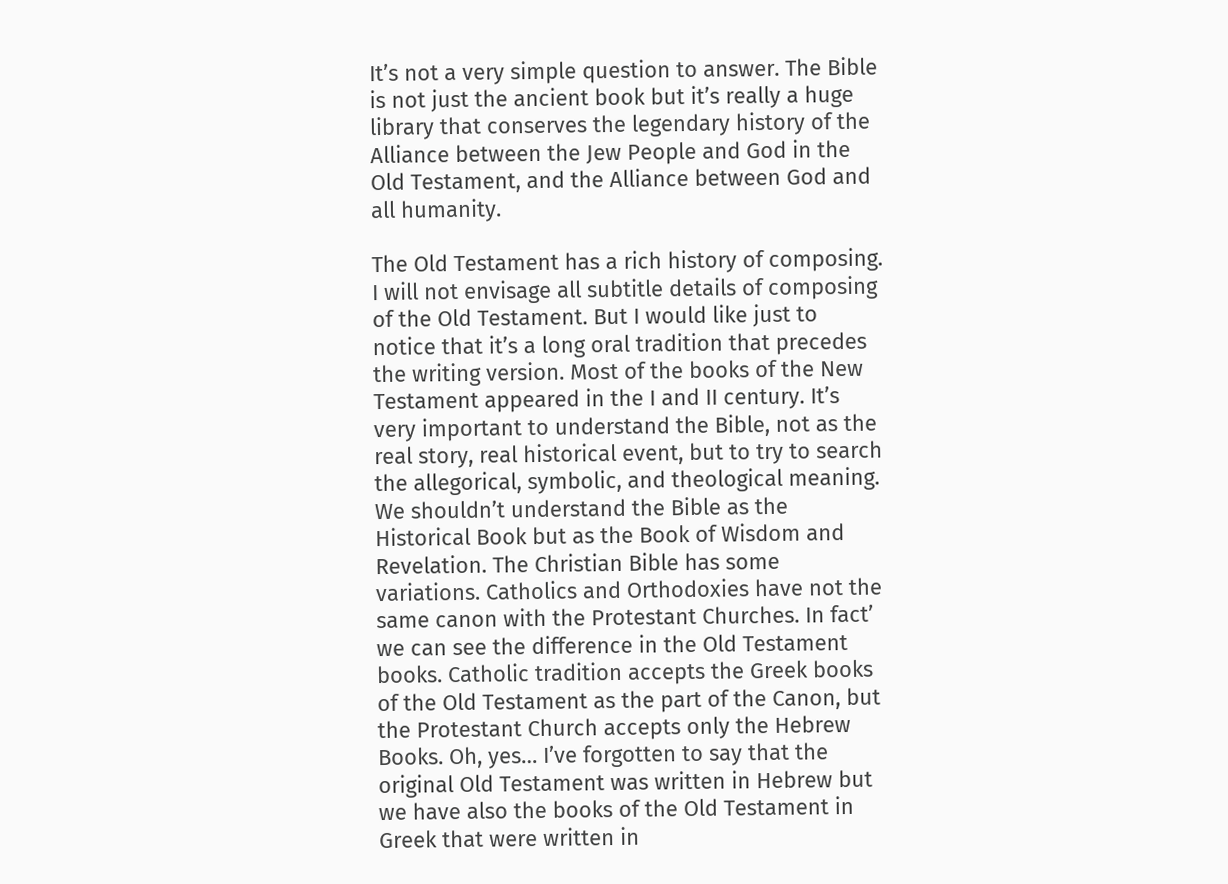It’s not a very simple question to answer. The Bible is not just the ancient book but it’s really a huge library that conserves the legendary history of the Alliance between the Jew People and God in the Old Testament, and the Alliance between God and all humanity.

The Old Testament has a rich history of composing. I will not envisage all subtitle details of composing of the Old Testament. But I would like just to notice that it’s a long oral tradition that precedes the writing version. Most of the books of the New Testament appeared in the I and II century. It’s very important to understand the Bible, not as the real story, real historical event, but to try to search the allegorical, symbolic, and theological meaning. We shouldn’t understand the Bible as the Historical Book but as the Book of Wisdom and Revelation. The Christian Bible has some variations. Catholics and Orthodoxies have not the same canon with the Protestant Churches. In fact’ we can see the difference in the Old Testament books. Catholic tradition accepts the Greek books of the Old Testament as the part of the Canon, but the Protestant Church accepts only the Hebrew Books. Oh, yes… I’ve forgotten to say that the original Old Testament was written in Hebrew but we have also the books of the Old Testament in Greek that were written in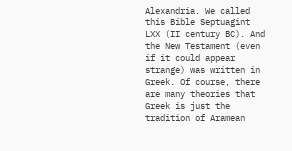Alexandria. We called this Bible Septuagint LXX (II century BC). And the New Testament (even if it could appear strange) was written in Greek. Of course, there are many theories that Greek is just the tradition of Aramean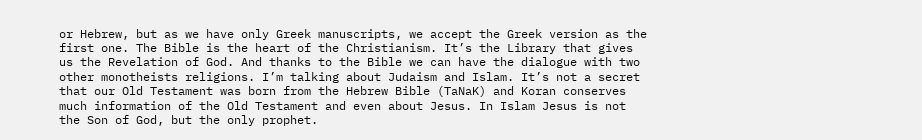or Hebrew, but as we have only Greek manuscripts, we accept the Greek version as the first one. The Bible is the heart of the Christianism. It’s the Library that gives us the Revelation of God. And thanks to the Bible we can have the dialogue with two other monotheists religions. I’m talking about Judaism and Islam. It’s not a secret that our Old Testament was born from the Hebrew Bible (TaNaK) and Koran conserves much information of the Old Testament and even about Jesus. In Islam Jesus is not the Son of God, but the only prophet.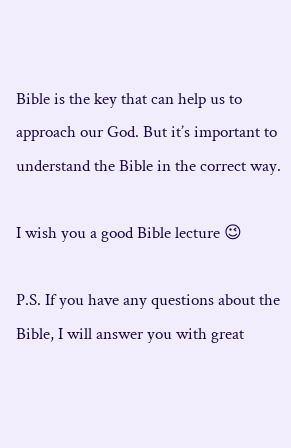Bible is the key that can help us to approach our God. But it’s important to understand the Bible in the correct way.

I wish you a good Bible lecture 😉

P.S. If you have any questions about the Bible, I will answer you with great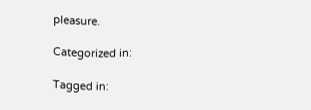pleasure.

Categorized in:

Tagged in: